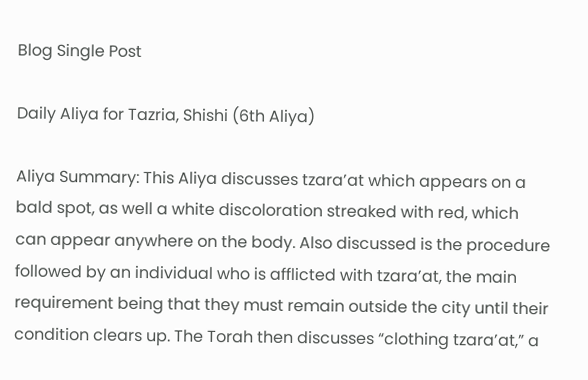Blog Single Post

Daily Aliya for Tazria, Shishi (6th Aliya)

Aliya Summary: This Aliya discusses tzara’at which appears on a bald spot, as well a white discoloration streaked with red, which can appear anywhere on the body. Also discussed is the procedure followed by an individual who is afflicted with tzara’at, the main requirement being that they must remain outside the city until their condition clears up. The Torah then discusses “clothing tzara’at,” a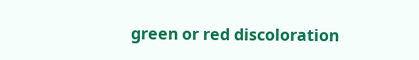green or red discoloration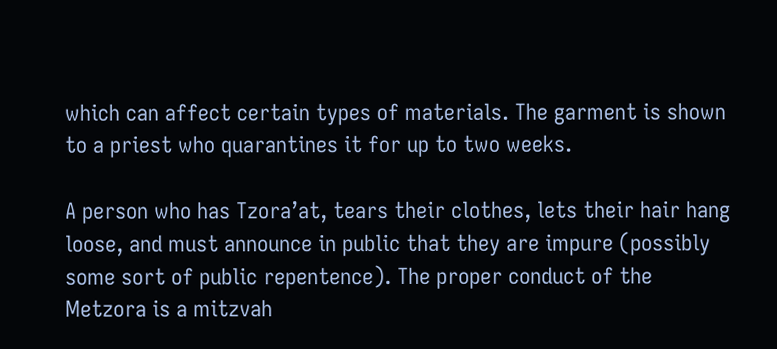which can affect certain types of materials. The garment is shown to a priest who quarantines it for up to two weeks.

A person who has Tzora’at, tears their clothes, lets their hair hang loose, and must announce in public that they are impure (possibly some sort of public repentence). The proper conduct of the Metzora is a mitzvah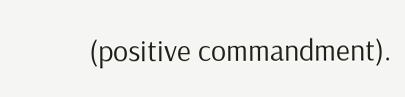(positive commandment).